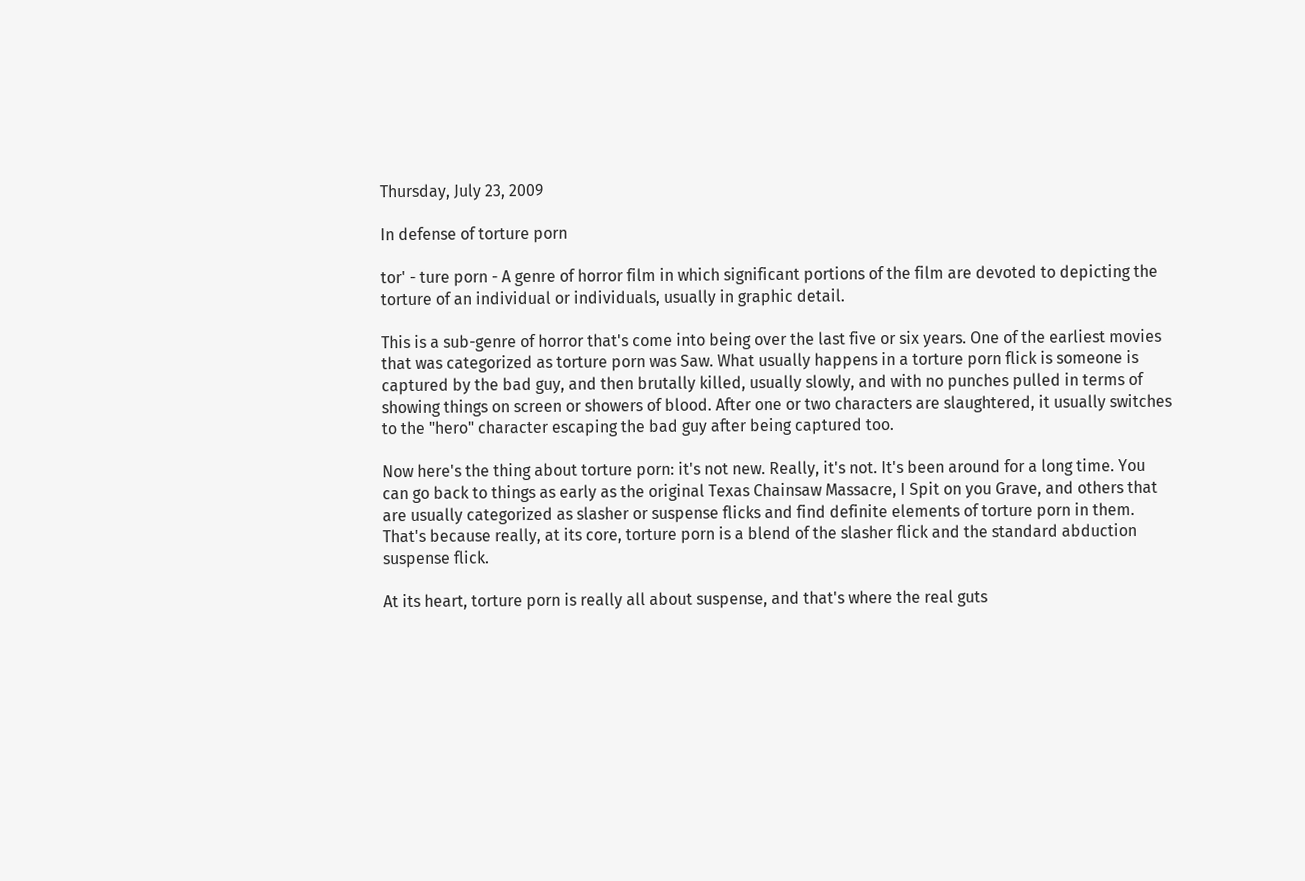Thursday, July 23, 2009

In defense of torture porn

tor' - ture porn - A genre of horror film in which significant portions of the film are devoted to depicting the torture of an individual or individuals, usually in graphic detail.

This is a sub-genre of horror that's come into being over the last five or six years. One of the earliest movies that was categorized as torture porn was Saw. What usually happens in a torture porn flick is someone is captured by the bad guy, and then brutally killed, usually slowly, and with no punches pulled in terms of showing things on screen or showers of blood. After one or two characters are slaughtered, it usually switches to the "hero" character escaping the bad guy after being captured too.

Now here's the thing about torture porn: it's not new. Really, it's not. It's been around for a long time. You can go back to things as early as the original Texas Chainsaw Massacre, I Spit on you Grave, and others that are usually categorized as slasher or suspense flicks and find definite elements of torture porn in them. That's because really, at its core, torture porn is a blend of the slasher flick and the standard abduction suspense flick.

At its heart, torture porn is really all about suspense, and that's where the real guts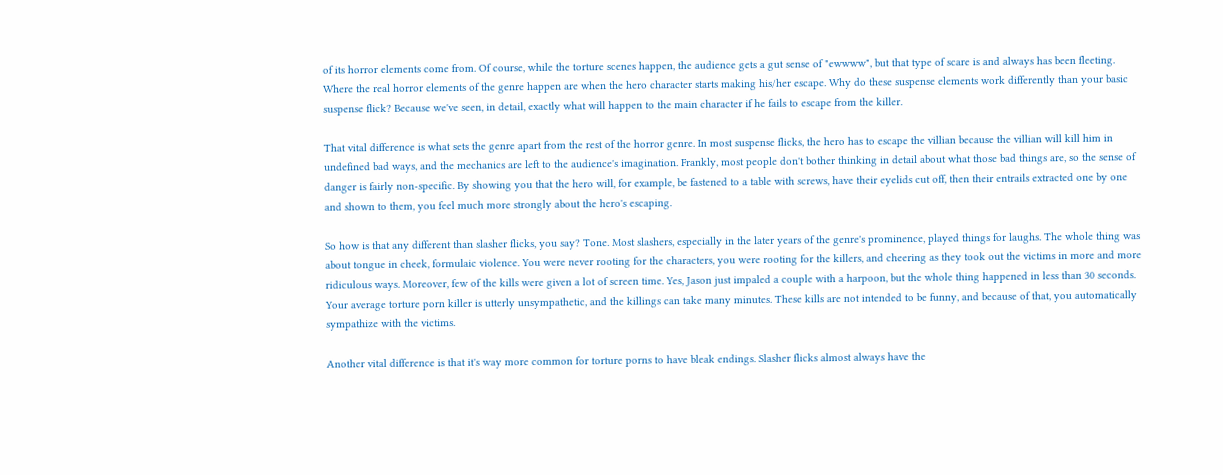of its horror elements come from. Of course, while the torture scenes happen, the audience gets a gut sense of "ewwww", but that type of scare is and always has been fleeting. Where the real horror elements of the genre happen are when the hero character starts making his/her escape. Why do these suspense elements work differently than your basic suspense flick? Because we've seen, in detail, exactly what will happen to the main character if he fails to escape from the killer.

That vital difference is what sets the genre apart from the rest of the horror genre. In most suspense flicks, the hero has to escape the villian because the villian will kill him in undefined bad ways, and the mechanics are left to the audience's imagination. Frankly, most people don't bother thinking in detail about what those bad things are, so the sense of danger is fairly non-specific. By showing you that the hero will, for example, be fastened to a table with screws, have their eyelids cut off, then their entrails extracted one by one and shown to them, you feel much more strongly about the hero's escaping.

So how is that any different than slasher flicks, you say? Tone. Most slashers, especially in the later years of the genre's prominence, played things for laughs. The whole thing was about tongue in cheek, formulaic violence. You were never rooting for the characters, you were rooting for the killers, and cheering as they took out the victims in more and more ridiculous ways. Moreover, few of the kills were given a lot of screen time. Yes, Jason just impaled a couple with a harpoon, but the whole thing happened in less than 30 seconds. Your average torture porn killer is utterly unsympathetic, and the killings can take many minutes. These kills are not intended to be funny, and because of that, you automatically sympathize with the victims.

Another vital difference is that it's way more common for torture porns to have bleak endings. Slasher flicks almost always have the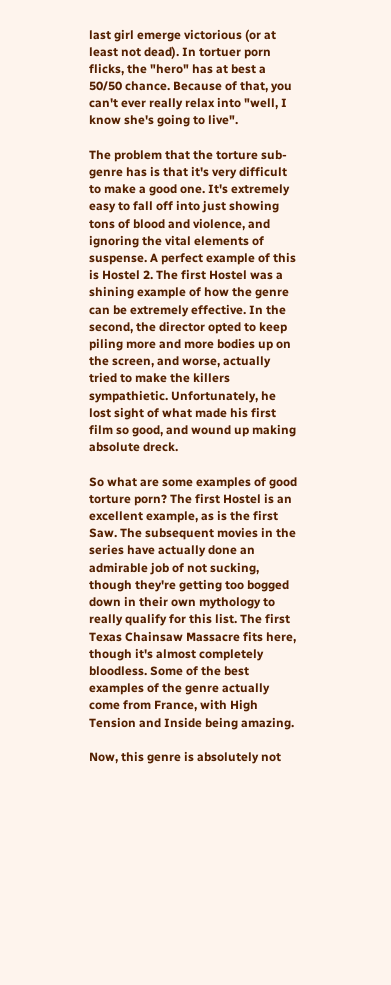last girl emerge victorious (or at least not dead). In tortuer porn flicks, the "hero" has at best a 50/50 chance. Because of that, you can't ever really relax into "well, I know she's going to live".

The problem that the torture sub-genre has is that it's very difficult to make a good one. It's extremely easy to fall off into just showing tons of blood and violence, and ignoring the vital elements of suspense. A perfect example of this is Hostel 2. The first Hostel was a shining example of how the genre can be extremely effective. In the second, the director opted to keep piling more and more bodies up on the screen, and worse, actually tried to make the killers sympathietic. Unfortunately, he lost sight of what made his first film so good, and wound up making absolute dreck.

So what are some examples of good torture porn? The first Hostel is an excellent example, as is the first Saw. The subsequent movies in the series have actually done an admirable job of not sucking, though they're getting too bogged down in their own mythology to really qualify for this list. The first Texas Chainsaw Massacre fits here, though it's almost completely bloodless. Some of the best examples of the genre actually come from France, with High Tension and Inside being amazing.

Now, this genre is absolutely not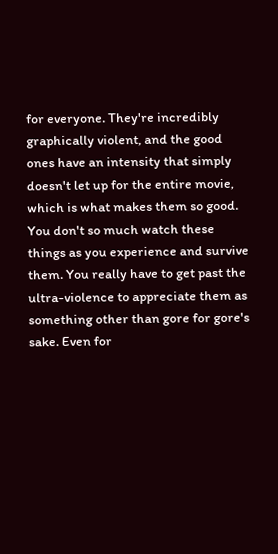for everyone. They're incredibly graphically violent, and the good ones have an intensity that simply doesn't let up for the entire movie, which is what makes them so good. You don't so much watch these things as you experience and survive them. You really have to get past the ultra-violence to appreciate them as something other than gore for gore's sake. Even for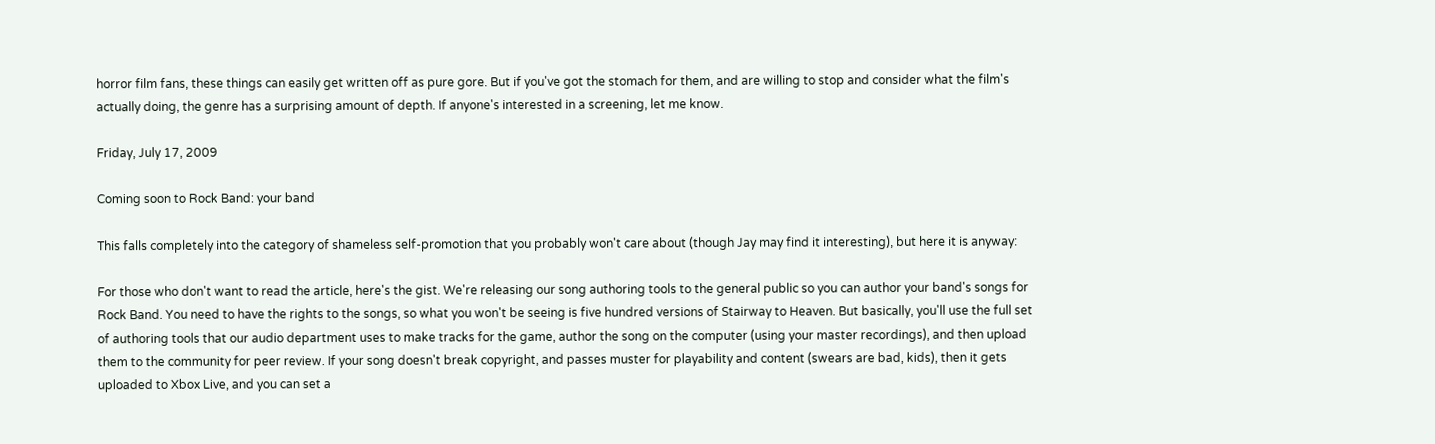horror film fans, these things can easily get written off as pure gore. But if you've got the stomach for them, and are willing to stop and consider what the film's actually doing, the genre has a surprising amount of depth. If anyone's interested in a screening, let me know.

Friday, July 17, 2009

Coming soon to Rock Band: your band

This falls completely into the category of shameless self-promotion that you probably won't care about (though Jay may find it interesting), but here it is anyway:

For those who don't want to read the article, here's the gist. We're releasing our song authoring tools to the general public so you can author your band's songs for Rock Band. You need to have the rights to the songs, so what you won't be seeing is five hundred versions of Stairway to Heaven. But basically, you'll use the full set of authoring tools that our audio department uses to make tracks for the game, author the song on the computer (using your master recordings), and then upload them to the community for peer review. If your song doesn't break copyright, and passes muster for playability and content (swears are bad, kids), then it gets uploaded to Xbox Live, and you can set a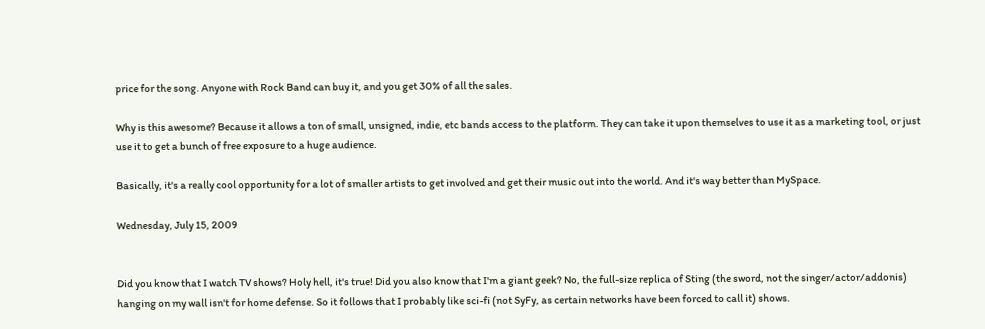price for the song. Anyone with Rock Band can buy it, and you get 30% of all the sales.

Why is this awesome? Because it allows a ton of small, unsigned, indie, etc bands access to the platform. They can take it upon themselves to use it as a marketing tool, or just use it to get a bunch of free exposure to a huge audience.

Basically, it's a really cool opportunity for a lot of smaller artists to get involved and get their music out into the world. And it's way better than MySpace.

Wednesday, July 15, 2009


Did you know that I watch TV shows? Holy hell, it's true! Did you also know that I'm a giant geek? No, the full-size replica of Sting (the sword, not the singer/actor/addonis) hanging on my wall isn't for home defense. So it follows that I probably like sci-fi (not SyFy, as certain networks have been forced to call it) shows.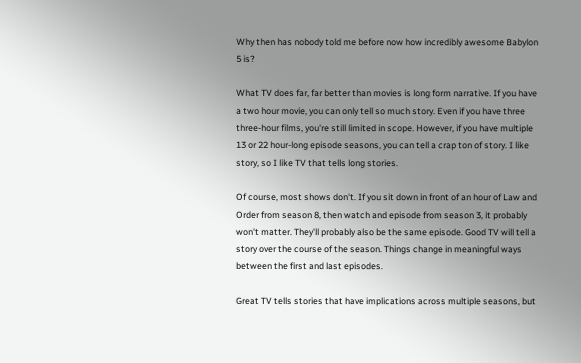Why then has nobody told me before now how incredibly awesome Babylon 5 is?

What TV does far, far better than movies is long form narrative. If you have a two hour movie, you can only tell so much story. Even if you have three three-hour films, you're still limited in scope. However, if you have multiple 13 or 22 hour-long episode seasons, you can tell a crap ton of story. I like story, so I like TV that tells long stories.

Of course, most shows don't. If you sit down in front of an hour of Law and Order from season 8, then watch and episode from season 3, it probably won't matter. They'll probably also be the same episode. Good TV will tell a story over the course of the season. Things change in meaningful ways between the first and last episodes.

Great TV tells stories that have implications across multiple seasons, but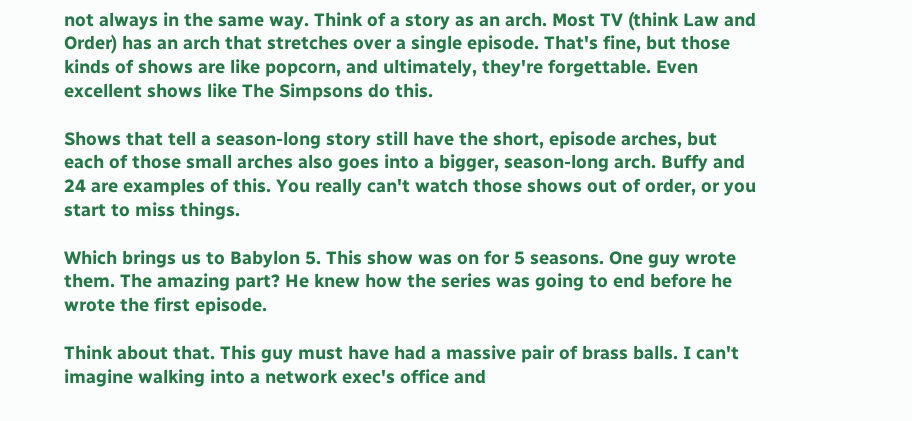not always in the same way. Think of a story as an arch. Most TV (think Law and Order) has an arch that stretches over a single episode. That's fine, but those kinds of shows are like popcorn, and ultimately, they're forgettable. Even excellent shows like The Simpsons do this.

Shows that tell a season-long story still have the short, episode arches, but each of those small arches also goes into a bigger, season-long arch. Buffy and 24 are examples of this. You really can't watch those shows out of order, or you start to miss things.

Which brings us to Babylon 5. This show was on for 5 seasons. One guy wrote them. The amazing part? He knew how the series was going to end before he wrote the first episode.

Think about that. This guy must have had a massive pair of brass balls. I can't imagine walking into a network exec's office and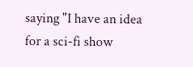saying "I have an idea for a sci-fi show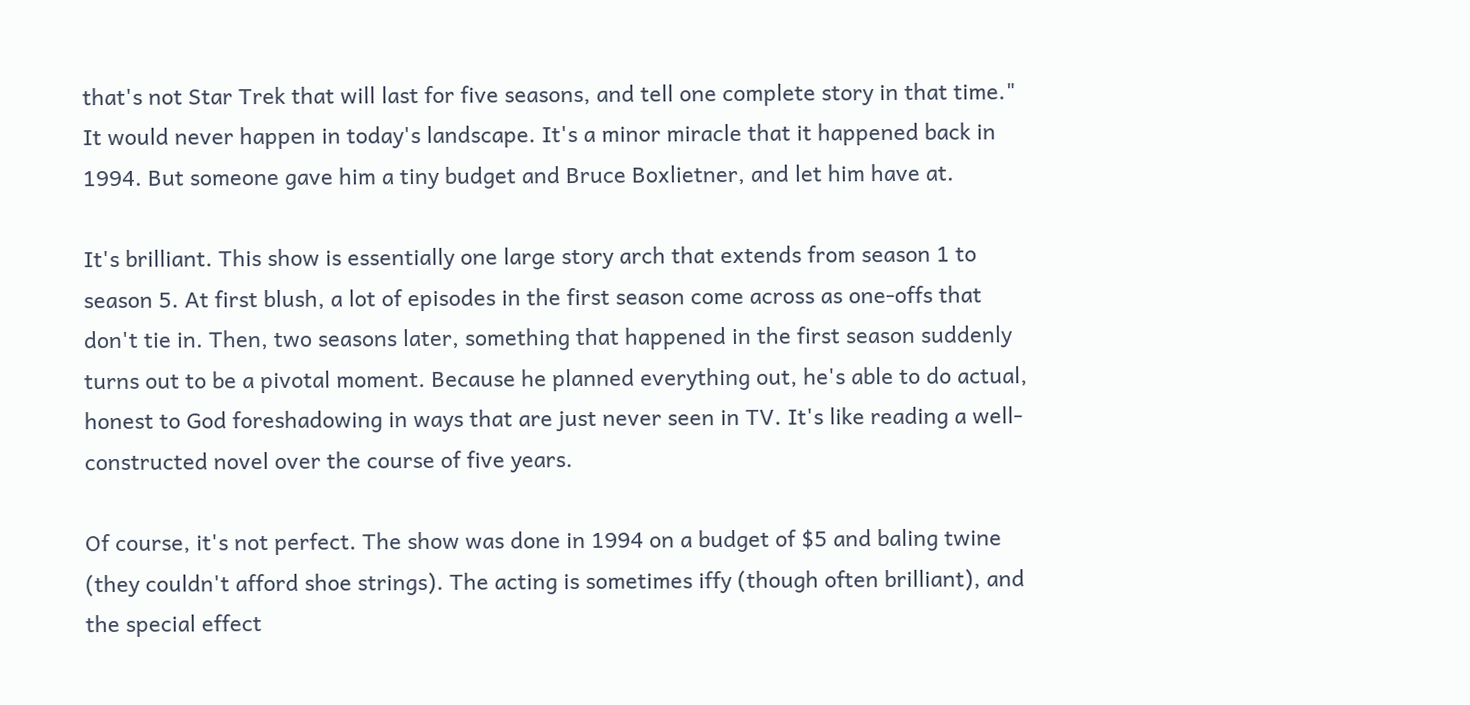that's not Star Trek that will last for five seasons, and tell one complete story in that time." It would never happen in today's landscape. It's a minor miracle that it happened back in 1994. But someone gave him a tiny budget and Bruce Boxlietner, and let him have at.

It's brilliant. This show is essentially one large story arch that extends from season 1 to season 5. At first blush, a lot of episodes in the first season come across as one-offs that don't tie in. Then, two seasons later, something that happened in the first season suddenly turns out to be a pivotal moment. Because he planned everything out, he's able to do actual, honest to God foreshadowing in ways that are just never seen in TV. It's like reading a well-constructed novel over the course of five years.

Of course, it's not perfect. The show was done in 1994 on a budget of $5 and baling twine (they couldn't afford shoe strings). The acting is sometimes iffy (though often brilliant), and the special effect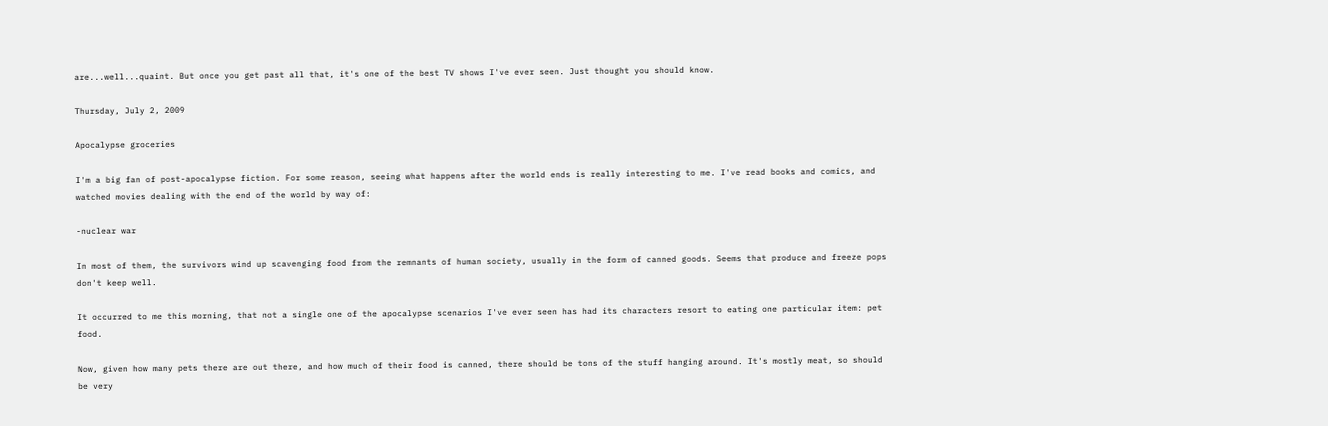are...well...quaint. But once you get past all that, it's one of the best TV shows I've ever seen. Just thought you should know.

Thursday, July 2, 2009

Apocalypse groceries

I'm a big fan of post-apocalypse fiction. For some reason, seeing what happens after the world ends is really interesting to me. I've read books and comics, and watched movies dealing with the end of the world by way of:

-nuclear war

In most of them, the survivors wind up scavenging food from the remnants of human society, usually in the form of canned goods. Seems that produce and freeze pops don't keep well.

It occurred to me this morning, that not a single one of the apocalypse scenarios I've ever seen has had its characters resort to eating one particular item: pet food.

Now, given how many pets there are out there, and how much of their food is canned, there should be tons of the stuff hanging around. It's mostly meat, so should be very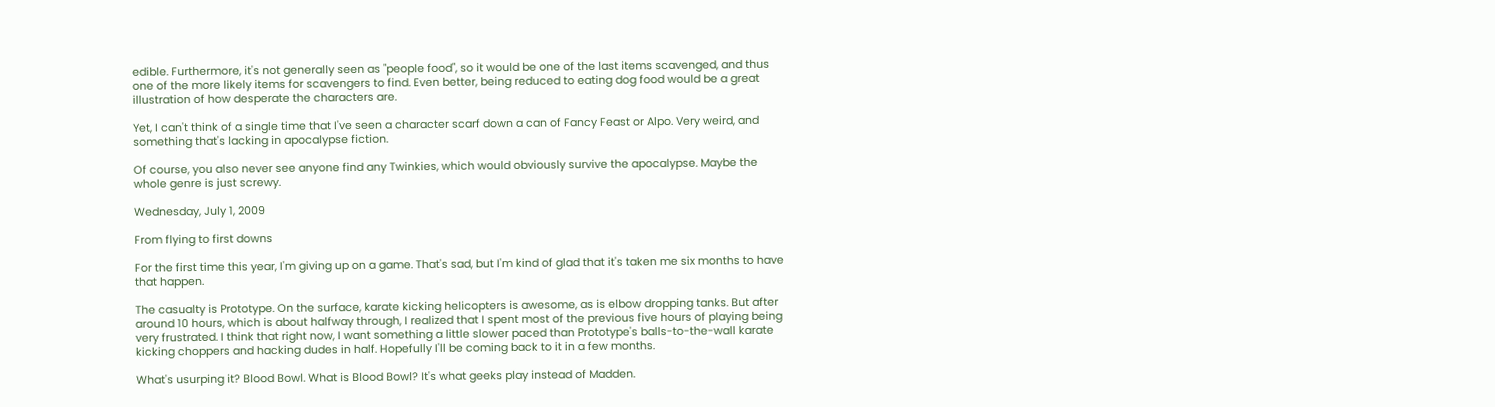edible. Furthermore, it's not generally seen as "people food", so it would be one of the last items scavenged, and thus one of the more likely items for scavengers to find. Even better, being reduced to eating dog food would be a great illustration of how desperate the characters are.

Yet, I can't think of a single time that I've seen a character scarf down a can of Fancy Feast or Alpo. Very weird, and something that's lacking in apocalypse fiction.

Of course, you also never see anyone find any Twinkies, which would obviously survive the apocalypse. Maybe the whole genre is just screwy.

Wednesday, July 1, 2009

From flying to first downs

For the first time this year, I'm giving up on a game. That's sad, but I'm kind of glad that it's taken me six months to have that happen.

The casualty is Prototype. On the surface, karate kicking helicopters is awesome, as is elbow dropping tanks. But after around 10 hours, which is about halfway through, I realized that I spent most of the previous five hours of playing being very frustrated. I think that right now, I want something a little slower paced than Prototype's balls-to-the-wall karate kicking choppers and hacking dudes in half. Hopefully I'll be coming back to it in a few months.

What's usurping it? Blood Bowl. What is Blood Bowl? It's what geeks play instead of Madden.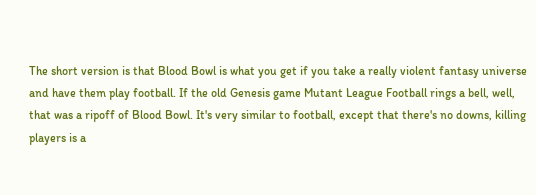The short version is that Blood Bowl is what you get if you take a really violent fantasy universe and have them play football. If the old Genesis game Mutant League Football rings a bell, well, that was a ripoff of Blood Bowl. It's very similar to football, except that there's no downs, killing players is a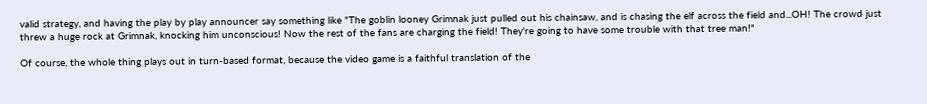valid strategy, and having the play by play announcer say something like "The goblin looney Grimnak just pulled out his chainsaw, and is chasing the elf across the field and...OH! The crowd just threw a huge rock at Grimnak, knocking him unconscious! Now the rest of the fans are charging the field! They're going to have some trouble with that tree man!"

Of course, the whole thing plays out in turn-based format, because the video game is a faithful translation of the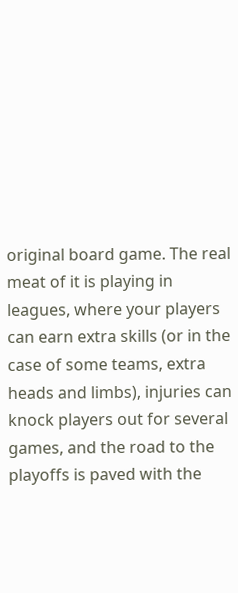original board game. The real meat of it is playing in leagues, where your players can earn extra skills (or in the case of some teams, extra heads and limbs), injuries can knock players out for several games, and the road to the playoffs is paved with the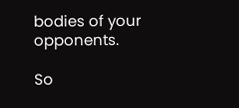bodies of your opponents.

So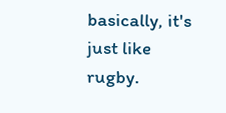basically, it's just like rugby.